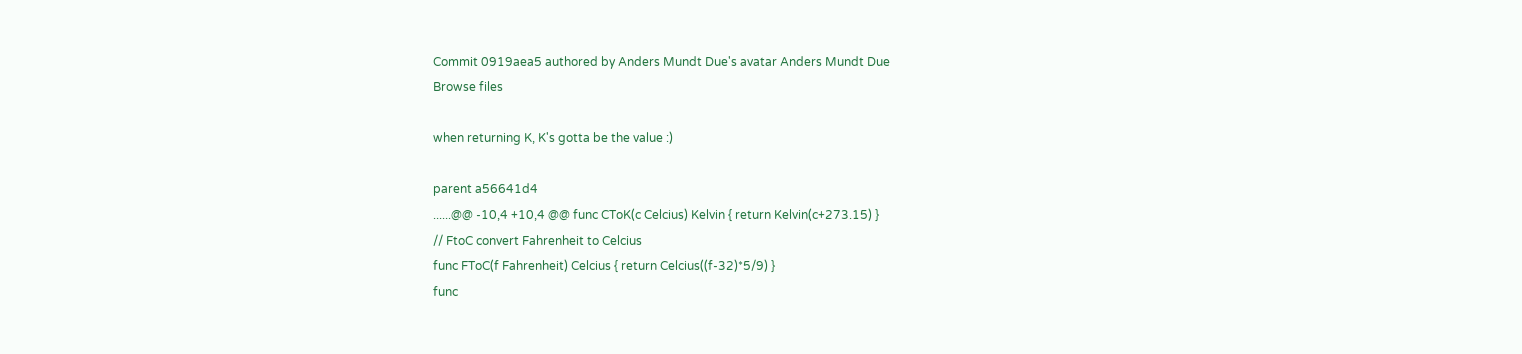Commit 0919aea5 authored by Anders Mundt Due's avatar Anders Mundt Due
Browse files

when returning K, K's gotta be the value :)

parent a56641d4
......@@ -10,4 +10,4 @@ func CToK(c Celcius) Kelvin { return Kelvin(c+273.15) }
// FtoC convert Fahrenheit to Celcius
func FToC(f Fahrenheit) Celcius { return Celcius((f-32)*5/9) }
func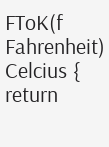FToK(f Fahrenheit) Celcius { return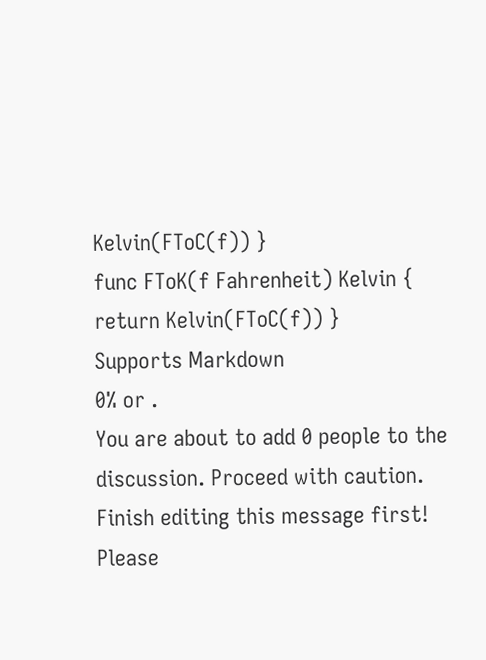Kelvin(FToC(f)) }
func FToK(f Fahrenheit) Kelvin { return Kelvin(FToC(f)) }
Supports Markdown
0% or .
You are about to add 0 people to the discussion. Proceed with caution.
Finish editing this message first!
Please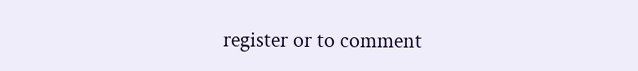register or to comment